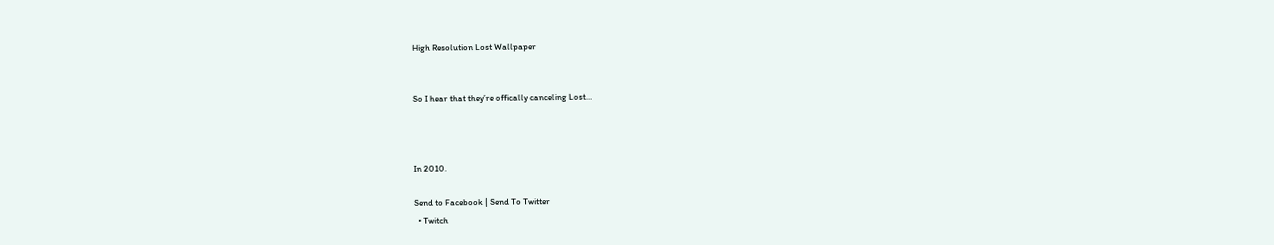High Resolution Lost Wallpaper


So I hear that they’re offically canceling Lost…



In 2010.

Send to Facebook | Send To Twitter
  • Twitch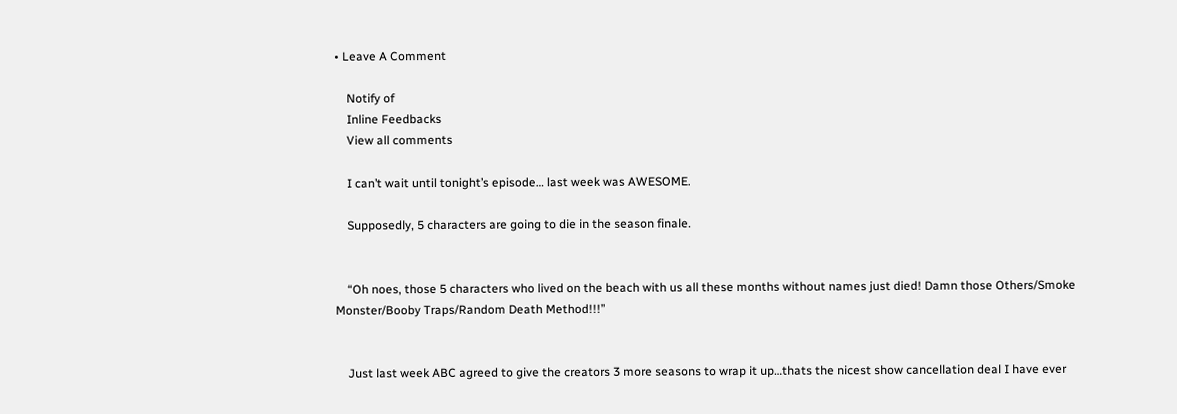• Leave A Comment

    Notify of
    Inline Feedbacks
    View all comments

    I can’t wait until tonight’s episode… last week was AWESOME.

    Supposedly, 5 characters are going to die in the season finale.


    “Oh noes, those 5 characters who lived on the beach with us all these months without names just died! Damn those Others/Smoke Monster/Booby Traps/Random Death Method!!!”


    Just last week ABC agreed to give the creators 3 more seasons to wrap it up…thats the nicest show cancellation deal I have ever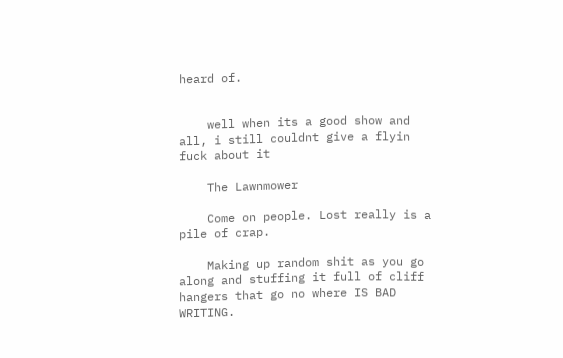heard of.


    well when its a good show and all, i still couldnt give a flyin fuck about it

    The Lawnmower

    Come on people. Lost really is a pile of crap.

    Making up random shit as you go along and stuffing it full of cliff hangers that go no where IS BAD WRITING.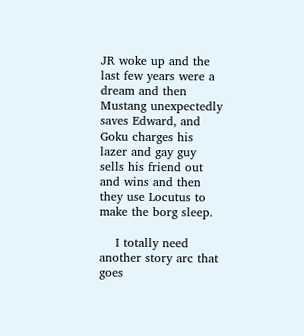JR woke up and the last few years were a dream and then Mustang unexpectedly saves Edward, and Goku charges his lazer and gay guy sells his friend out and wins and then they use Locutus to make the borg sleep.

    I totally need another story arc that goes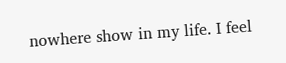nowhere show in my life. I feel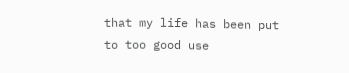that my life has been put to too good use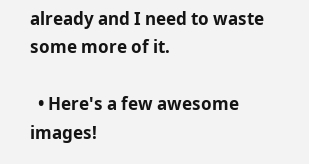already and I need to waste some more of it.

  • Here's a few awesome images!